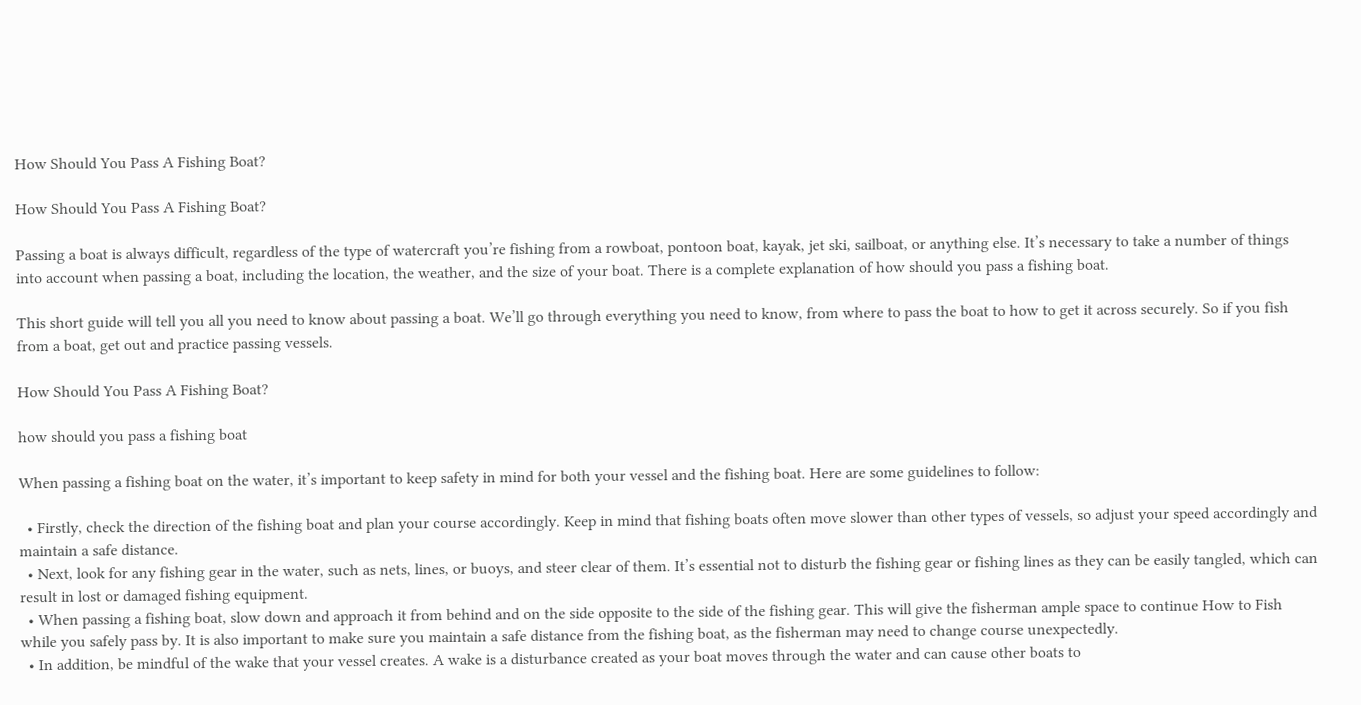How Should You Pass A Fishing Boat?

How Should You Pass A Fishing Boat?

Passing a boat is always difficult, regardless of the type of watercraft you’re fishing from a rowboat, pontoon boat, kayak, jet ski, sailboat, or anything else. It’s necessary to take a number of things into account when passing a boat, including the location, the weather, and the size of your boat. There is a complete explanation of how should you pass a fishing boat.

This short guide will tell you all you need to know about passing a boat. We’ll go through everything you need to know, from where to pass the boat to how to get it across securely. So if you fish from a boat, get out and practice passing vessels.

How Should You Pass A Fishing Boat?

how should you pass a fishing boat

When passing a fishing boat on the water, it’s important to keep safety in mind for both your vessel and the fishing boat. Here are some guidelines to follow:

  • Firstly, check the direction of the fishing boat and plan your course accordingly. Keep in mind that fishing boats often move slower than other types of vessels, so adjust your speed accordingly and maintain a safe distance.
  • Next, look for any fishing gear in the water, such as nets, lines, or buoys, and steer clear of them. It’s essential not to disturb the fishing gear or fishing lines as they can be easily tangled, which can result in lost or damaged fishing equipment.
  • When passing a fishing boat, slow down and approach it from behind and on the side opposite to the side of the fishing gear. This will give the fisherman ample space to continue How to Fish while you safely pass by. It is also important to make sure you maintain a safe distance from the fishing boat, as the fisherman may need to change course unexpectedly.
  • In addition, be mindful of the wake that your vessel creates. A wake is a disturbance created as your boat moves through the water and can cause other boats to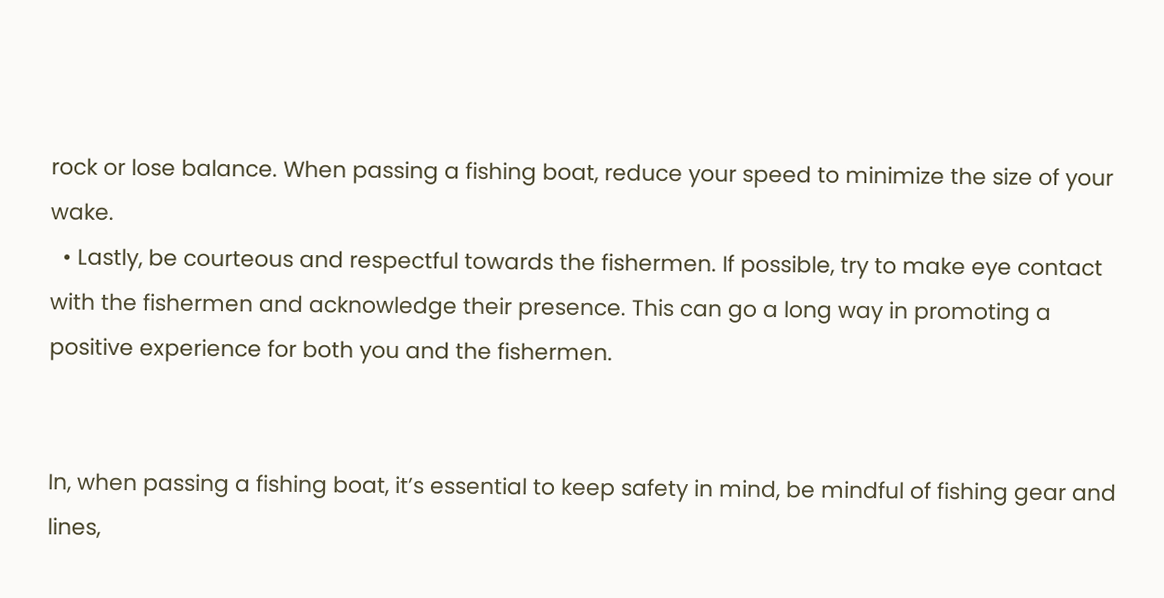rock or lose balance. When passing a fishing boat, reduce your speed to minimize the size of your wake.
  • Lastly, be courteous and respectful towards the fishermen. If possible, try to make eye contact with the fishermen and acknowledge their presence. This can go a long way in promoting a positive experience for both you and the fishermen.


In, when passing a fishing boat, it’s essential to keep safety in mind, be mindful of fishing gear and lines,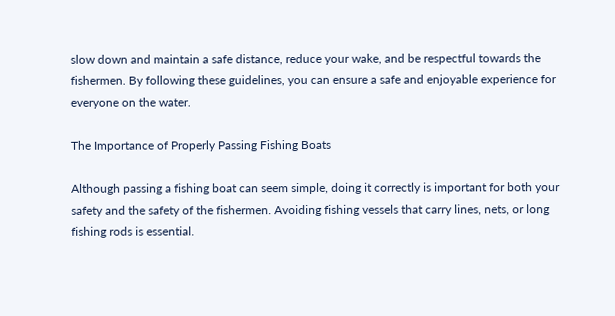slow down and maintain a safe distance, reduce your wake, and be respectful towards the fishermen. By following these guidelines, you can ensure a safe and enjoyable experience for everyone on the water.

The Importance of Properly Passing Fishing Boats

Although passing a fishing boat can seem simple, doing it correctly is important for both your safety and the safety of the fishermen. Avoiding fishing vessels that carry lines, nets, or long fishing rods is essential.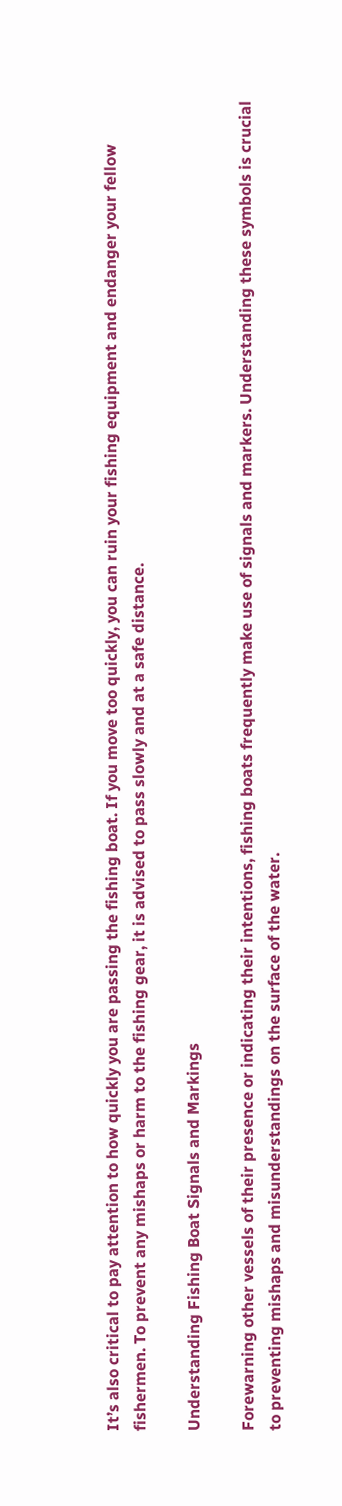It’s also critical to pay attention to how quickly you are passing the fishing boat. If you move too quickly, you can ruin your fishing equipment and endanger your fellow fishermen. To prevent any mishaps or harm to the fishing gear, it is advised to pass slowly and at a safe distance.

Understanding Fishing Boat Signals and Markings

Forewarning other vessels of their presence or indicating their intentions, fishing boats frequently make use of signals and markers. Understanding these symbols is crucial to preventing mishaps and misunderstandings on the surface of the water.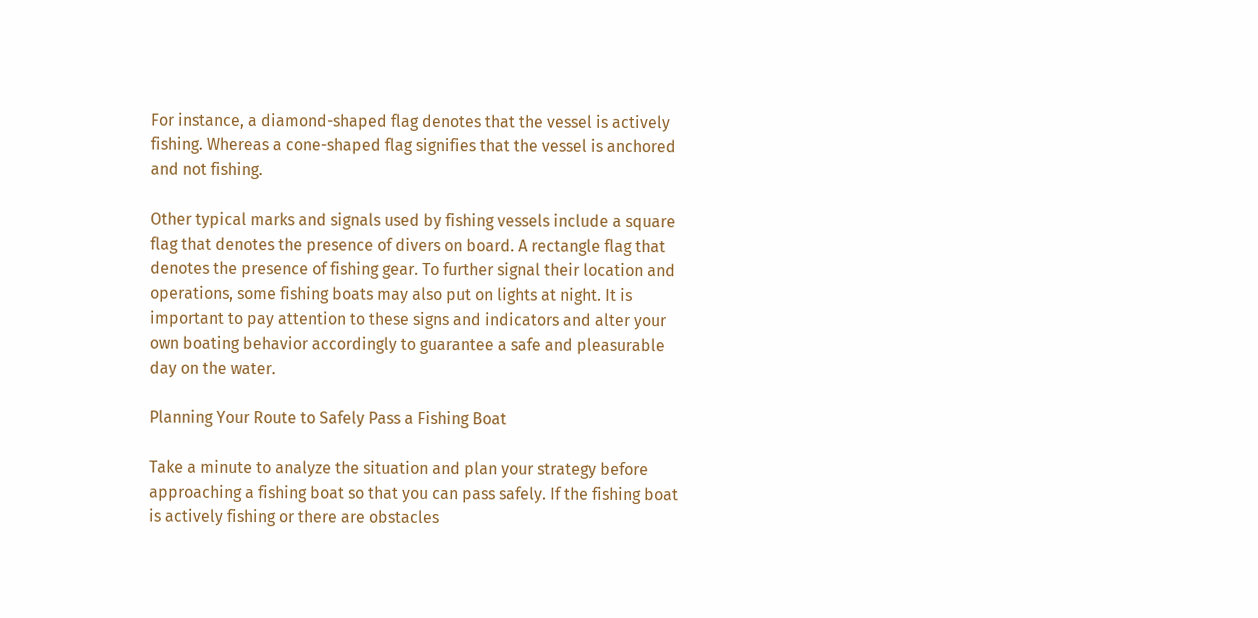For instance, a diamond-shaped flag denotes that the vessel is actively fishing. Whereas a cone-shaped flag signifies that the vessel is anchored and not fishing.

Other typical marks and signals used by fishing vessels include a square flag that denotes the presence of divers on board. A rectangle flag that denotes the presence of fishing gear. To further signal their location and operations, some fishing boats may also put on lights at night. It is important to pay attention to these signs and indicators and alter your own boating behavior accordingly to guarantee a safe and pleasurable day on the water.

Planning Your Route to Safely Pass a Fishing Boat

Take a minute to analyze the situation and plan your strategy before approaching a fishing boat so that you can pass safely. If the fishing boat is actively fishing or there are obstacles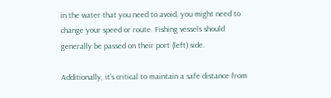in the water that you need to avoid, you might need to change your speed or route. Fishing vessels should generally be passed on their port (left) side.

Additionally, it’s critical to maintain a safe distance from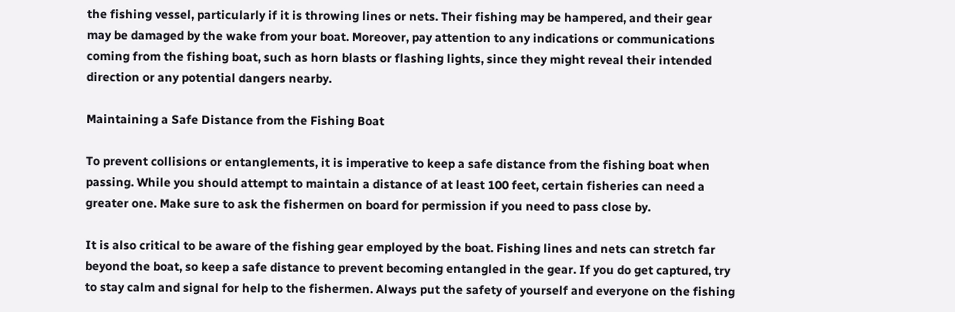the fishing vessel, particularly if it is throwing lines or nets. Their fishing may be hampered, and their gear may be damaged by the wake from your boat. Moreover, pay attention to any indications or communications coming from the fishing boat, such as horn blasts or flashing lights, since they might reveal their intended direction or any potential dangers nearby.

Maintaining a Safe Distance from the Fishing Boat

To prevent collisions or entanglements, it is imperative to keep a safe distance from the fishing boat when passing. While you should attempt to maintain a distance of at least 100 feet, certain fisheries can need a greater one. Make sure to ask the fishermen on board for permission if you need to pass close by.

It is also critical to be aware of the fishing gear employed by the boat. Fishing lines and nets can stretch far beyond the boat, so keep a safe distance to prevent becoming entangled in the gear. If you do get captured, try to stay calm and signal for help to the fishermen. Always put the safety of yourself and everyone on the fishing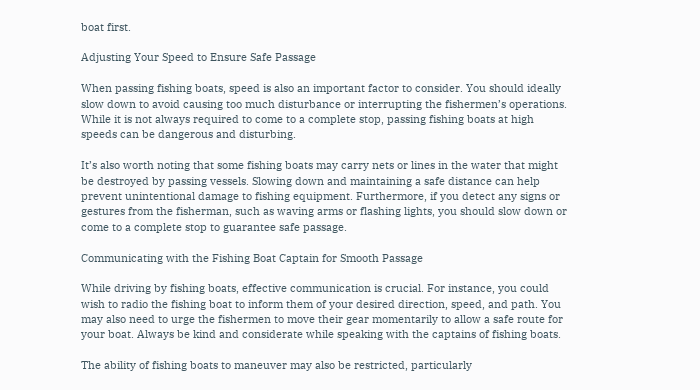boat first.

Adjusting Your Speed to Ensure Safe Passage

When passing fishing boats, speed is also an important factor to consider. You should ideally slow down to avoid causing too much disturbance or interrupting the fishermen’s operations. While it is not always required to come to a complete stop, passing fishing boats at high speeds can be dangerous and disturbing.

It’s also worth noting that some fishing boats may carry nets or lines in the water that might be destroyed by passing vessels. Slowing down and maintaining a safe distance can help prevent unintentional damage to fishing equipment. Furthermore, if you detect any signs or gestures from the fisherman, such as waving arms or flashing lights, you should slow down or come to a complete stop to guarantee safe passage.

Communicating with the Fishing Boat Captain for Smooth Passage

While driving by fishing boats, effective communication is crucial. For instance, you could wish to radio the fishing boat to inform them of your desired direction, speed, and path. You may also need to urge the fishermen to move their gear momentarily to allow a safe route for your boat. Always be kind and considerate while speaking with the captains of fishing boats.

The ability of fishing boats to maneuver may also be restricted, particularly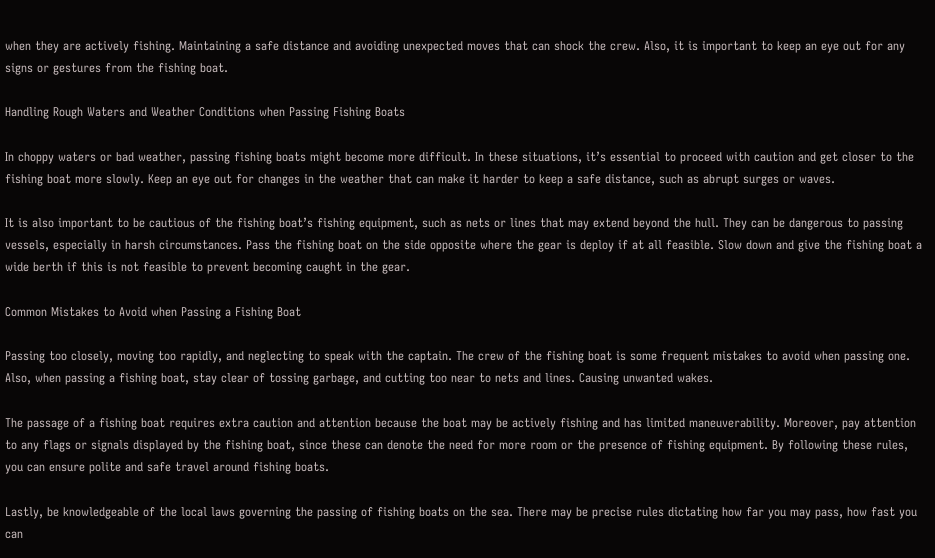when they are actively fishing. Maintaining a safe distance and avoiding unexpected moves that can shock the crew. Also, it is important to keep an eye out for any signs or gestures from the fishing boat.

Handling Rough Waters and Weather Conditions when Passing Fishing Boats

In choppy waters or bad weather, passing fishing boats might become more difficult. In these situations, it’s essential to proceed with caution and get closer to the fishing boat more slowly. Keep an eye out for changes in the weather that can make it harder to keep a safe distance, such as abrupt surges or waves.

It is also important to be cautious of the fishing boat’s fishing equipment, such as nets or lines that may extend beyond the hull. They can be dangerous to passing vessels, especially in harsh circumstances. Pass the fishing boat on the side opposite where the gear is deploy if at all feasible. Slow down and give the fishing boat a wide berth if this is not feasible to prevent becoming caught in the gear.

Common Mistakes to Avoid when Passing a Fishing Boat

Passing too closely, moving too rapidly, and neglecting to speak with the captain. The crew of the fishing boat is some frequent mistakes to avoid when passing one. Also, when passing a fishing boat, stay clear of tossing garbage, and cutting too near to nets and lines. Causing unwanted wakes.

The passage of a fishing boat requires extra caution and attention because the boat may be actively fishing and has limited maneuverability. Moreover, pay attention to any flags or signals displayed by the fishing boat, since these can denote the need for more room or the presence of fishing equipment. By following these rules, you can ensure polite and safe travel around fishing boats.

Lastly, be knowledgeable of the local laws governing the passing of fishing boats on the sea. There may be precise rules dictating how far you may pass, how fast you can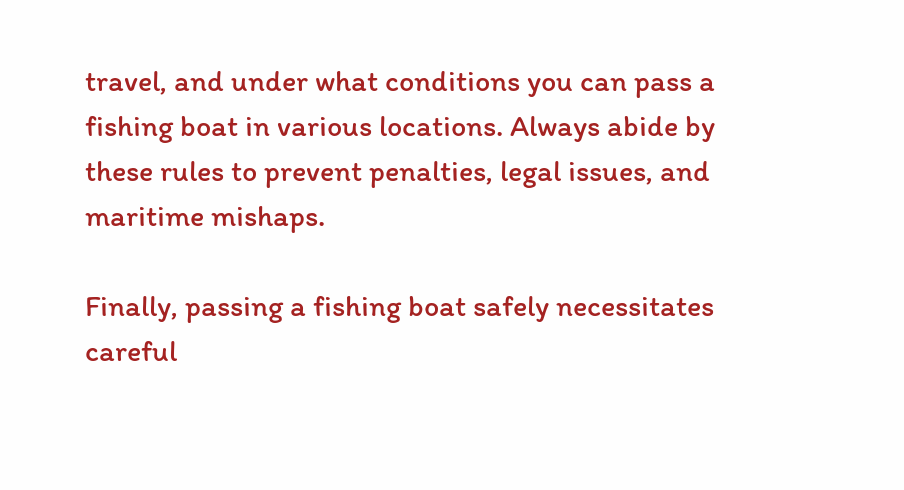travel, and under what conditions you can pass a fishing boat in various locations. Always abide by these rules to prevent penalties, legal issues, and maritime mishaps.

Finally, passing a fishing boat safely necessitates careful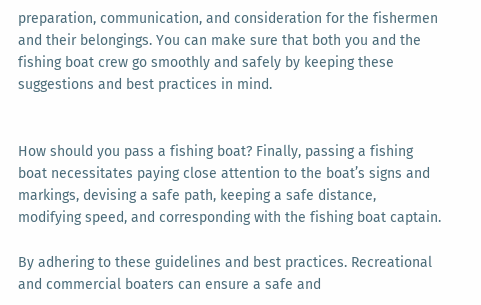preparation, communication, and consideration for the fishermen and their belongings. You can make sure that both you and the fishing boat crew go smoothly and safely by keeping these suggestions and best practices in mind.


How should you pass a fishing boat? Finally, passing a fishing boat necessitates paying close attention to the boat’s signs and markings, devising a safe path, keeping a safe distance, modifying speed, and corresponding with the fishing boat captain.

By adhering to these guidelines and best practices. Recreational and commercial boaters can ensure a safe and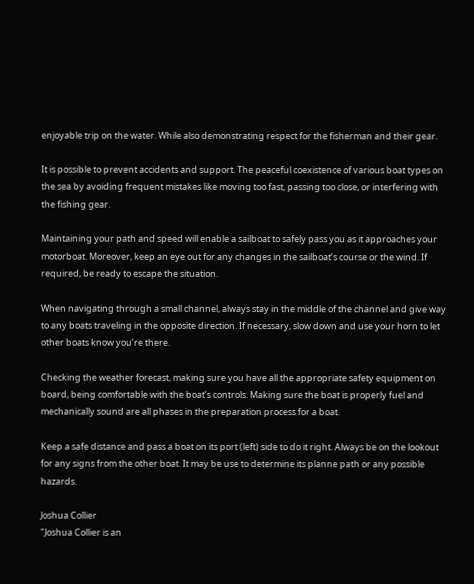enjoyable trip on the water. While also demonstrating respect for the fisherman and their gear.

It is possible to prevent accidents and support. The peaceful coexistence of various boat types on the sea by avoiding frequent mistakes like moving too fast, passing too close, or interfering with the fishing gear.

Maintaining your path and speed will enable a sailboat to safely pass you as it approaches your motorboat. Moreover, keep an eye out for any changes in the sailboat’s course or the wind. If required, be ready to escape the situation.

When navigating through a small channel, always stay in the middle of the channel and give way to any boats traveling in the opposite direction. If necessary, slow down and use your horn to let other boats know you’re there.

Checking the weather forecast, making sure you have all the appropriate safety equipment on board, being comfortable with the boat’s controls. Making sure the boat is properly fuel and mechanically sound are all phases in the preparation process for a boat.

Keep a safe distance and pass a boat on its port (left) side to do it right. Always be on the lookout for any signs from the other boat. It may be use to determine its planne path or any possible hazards.

Joshua Collier
"Joshua Collier is an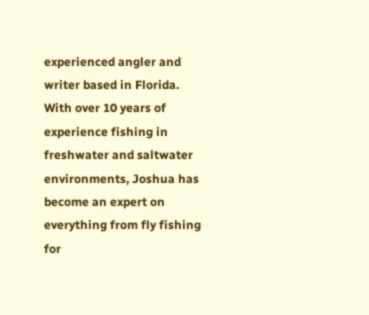experienced angler and writer based in Florida. With over 10 years of experience fishing in freshwater and saltwater environments, Joshua has become an expert on everything from fly fishing for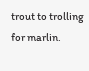trout to trolling for marlin.